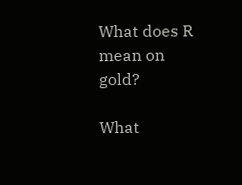What does R mean on gold?

What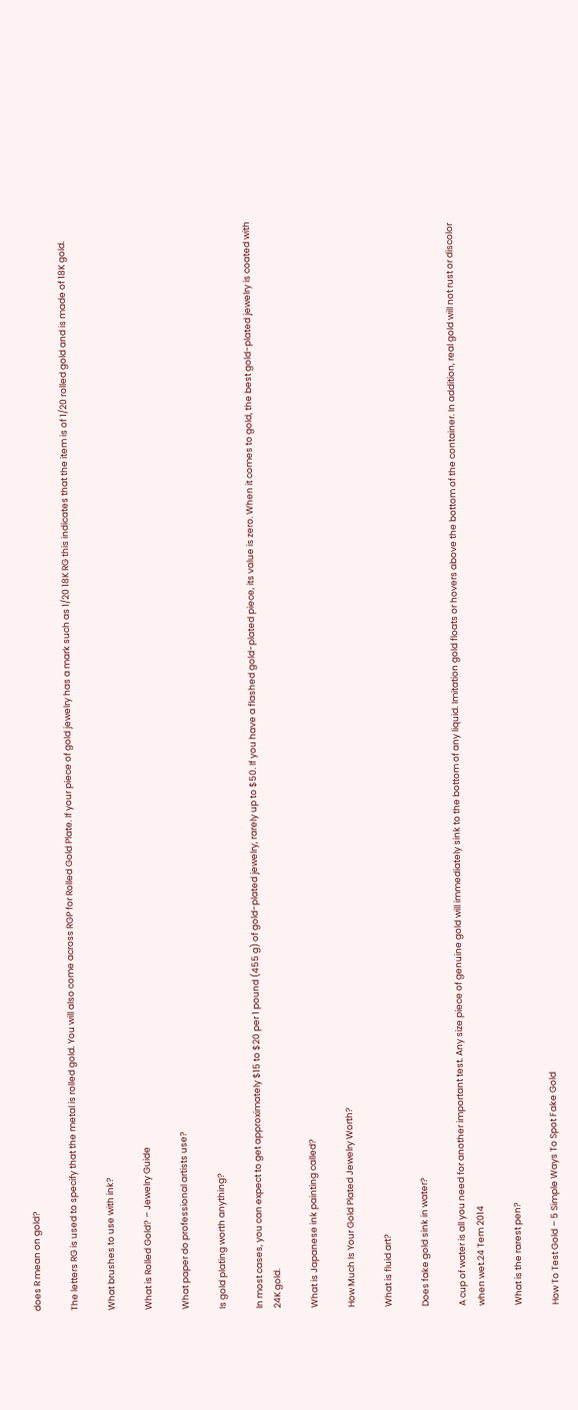does R mean on gold?

The letters RG is used to specify that the metal is rolled gold. You will also come across RGP for Rolled Gold Plate. If your piece of gold jewelry has a mark such as 1/20 18K RG this indicates that the item is of 1/20 rolled gold and is made of 18K gold.

What brushes to use with ink?

What is Rolled Gold? – Jewelry Guide

What paper do professional artists use?

Is gold plating worth anything?

In most cases, you can expect to get approximately $15 to $20 per 1 pound (455 g) of gold-plated jewelry, rarely up to $50. If you have a flashed gold-plated piece, its value is zero. When it comes to gold, the best gold-plated jewelry is coated with 24K gold.

What is Japanese ink painting called?

How Much Is Your Gold Plated Jewelry Worth?

What is fluid art?

Does fake gold sink in water?

A cup of water is all you need for another important test. Any size piece of genuine gold will immediately sink to the bottom of any liquid. Imitation gold floats or hovers above the bottom of the container. In addition, real gold will not rust or discolor when wet.24 Tem 2014

What is the rarest pen?

How To Test Gold – 5 Simple Ways To Spot Fake Gold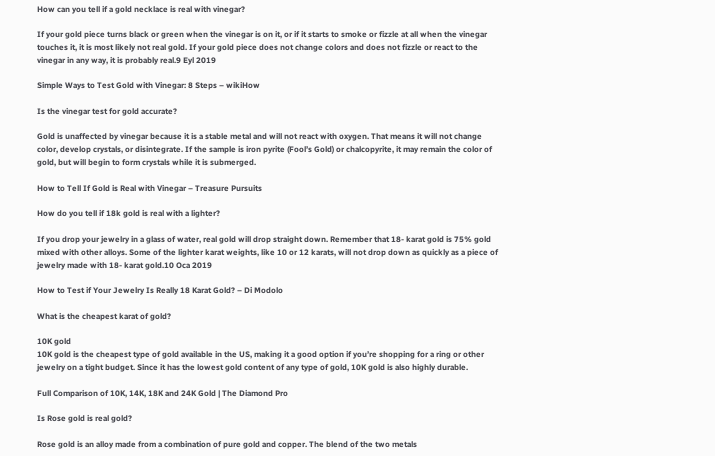How can you tell if a gold necklace is real with vinegar?

If your gold piece turns black or green when the vinegar is on it, or if it starts to smoke or fizzle at all when the vinegar touches it, it is most likely not real gold. If your gold piece does not change colors and does not fizzle or react to the vinegar in any way, it is probably real.9 Eyl 2019

Simple Ways to Test Gold with Vinegar: 8 Steps – wikiHow

Is the vinegar test for gold accurate?

Gold is unaffected by vinegar because it is a stable metal and will not react with oxygen. That means it will not change color, develop crystals, or disintegrate. If the sample is iron pyrite (Fool’s Gold) or chalcopyrite, it may remain the color of gold, but will begin to form crystals while it is submerged.

How to Tell If Gold is Real with Vinegar – Treasure Pursuits

How do you tell if 18k gold is real with a lighter?

If you drop your jewelry in a glass of water, real gold will drop straight down. Remember that 18- karat gold is 75% gold mixed with other alloys. Some of the lighter karat weights, like 10 or 12 karats, will not drop down as quickly as a piece of jewelry made with 18- karat gold.10 Oca 2019

How to Test if Your Jewelry Is Really 18 Karat Gold? – Di Modolo

What is the cheapest karat of gold?

10K gold
10K gold is the cheapest type of gold available in the US, making it a good option if you’re shopping for a ring or other jewelry on a tight budget. Since it has the lowest gold content of any type of gold, 10K gold is also highly durable.

Full Comparison of 10K, 14K, 18K and 24K Gold | The Diamond Pro

Is Rose gold is real gold?

Rose gold is an alloy made from a combination of pure gold and copper. The blend of the two metals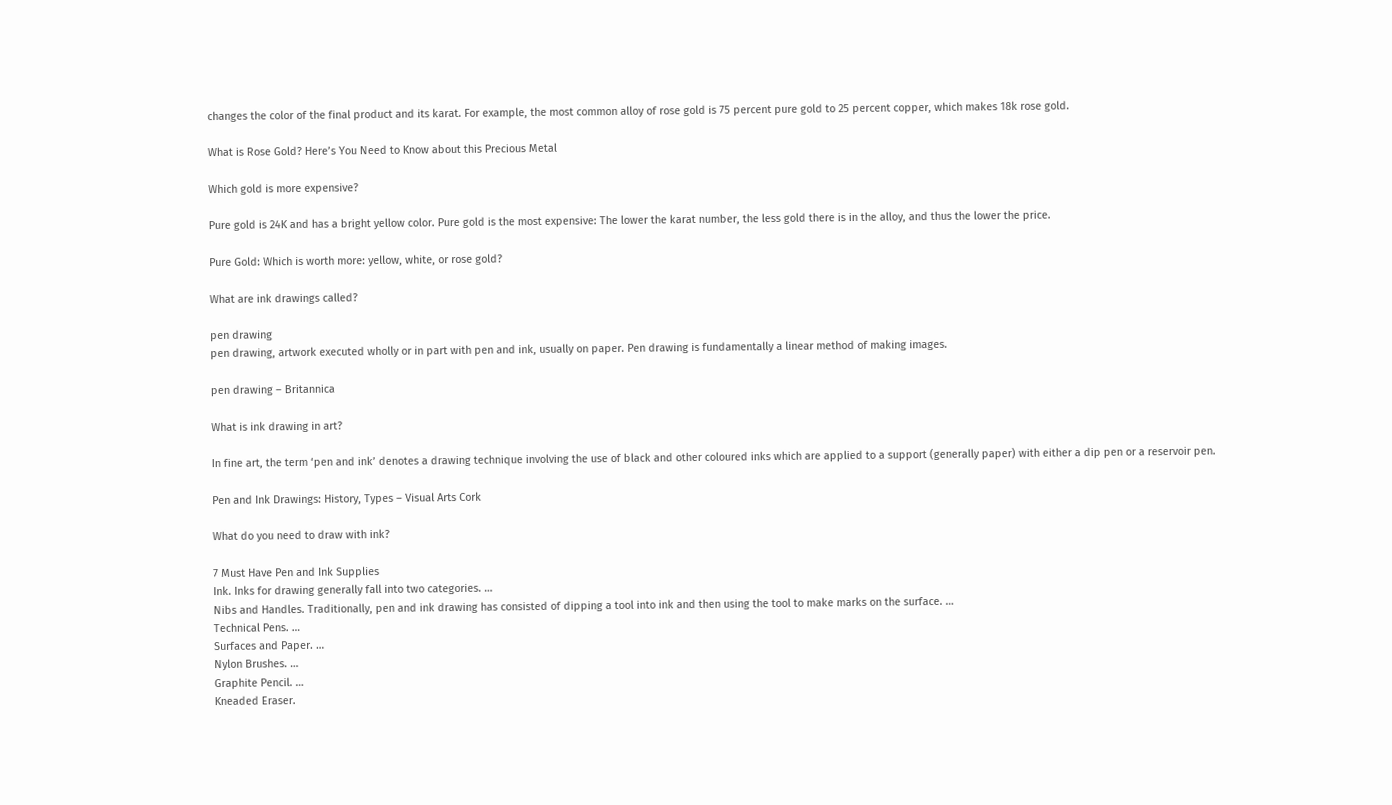changes the color of the final product and its karat. For example, the most common alloy of rose gold is 75 percent pure gold to 25 percent copper, which makes 18k rose gold.

What is Rose Gold? Here’s You Need to Know about this Precious Metal

Which gold is more expensive?

Pure gold is 24K and has a bright yellow color. Pure gold is the most expensive: The lower the karat number, the less gold there is in the alloy, and thus the lower the price.

Pure Gold: Which is worth more: yellow, white, or rose gold?

What are ink drawings called?

pen drawing
pen drawing, artwork executed wholly or in part with pen and ink, usually on paper. Pen drawing is fundamentally a linear method of making images.

pen drawing – Britannica

What is ink drawing in art?

In fine art, the term ‘pen and ink’ denotes a drawing technique involving the use of black and other coloured inks which are applied to a support (generally paper) with either a dip pen or a reservoir pen.

Pen and Ink Drawings: History, Types – Visual Arts Cork

What do you need to draw with ink?

7 Must Have Pen and Ink Supplies
Ink. Inks for drawing generally fall into two categories. …
Nibs and Handles. Traditionally, pen and ink drawing has consisted of dipping a tool into ink and then using the tool to make marks on the surface. …
Technical Pens. …
Surfaces and Paper. …
Nylon Brushes. …
Graphite Pencil. …
Kneaded Eraser.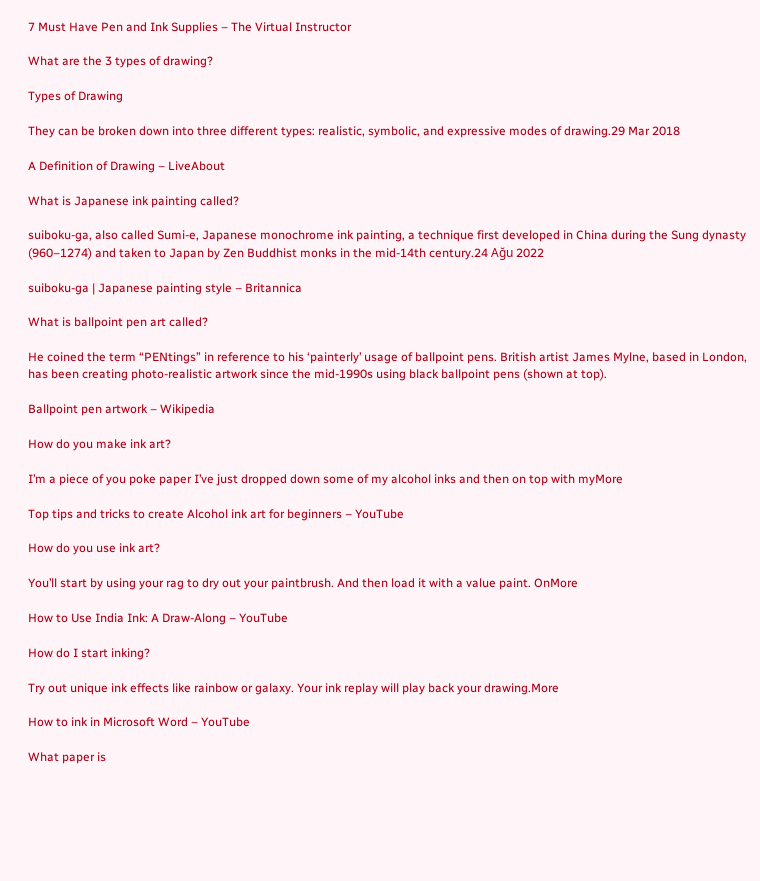7 Must Have Pen and Ink Supplies – The Virtual Instructor

What are the 3 types of drawing?

Types of Drawing

They can be broken down into three different types: realistic, symbolic, and expressive modes of drawing.29 Mar 2018

A Definition of Drawing – LiveAbout

What is Japanese ink painting called?

suiboku-ga, also called Sumi-e, Japanese monochrome ink painting, a technique first developed in China during the Sung dynasty (960–1274) and taken to Japan by Zen Buddhist monks in the mid-14th century.24 Ağu 2022

suiboku-ga | Japanese painting style – Britannica

What is ballpoint pen art called?

He coined the term “PENtings” in reference to his ‘painterly’ usage of ballpoint pens. British artist James Mylne, based in London, has been creating photo-realistic artwork since the mid-1990s using black ballpoint pens (shown at top).

Ballpoint pen artwork – Wikipedia

How do you make ink art?

I’m a piece of you poke paper I’ve just dropped down some of my alcohol inks and then on top with myMore

Top tips and tricks to create Alcohol ink art for beginners – YouTube

How do you use ink art?

You’ll start by using your rag to dry out your paintbrush. And then load it with a value paint. OnMore

How to Use India Ink: A Draw-Along – YouTube

How do I start inking?

Try out unique ink effects like rainbow or galaxy. Your ink replay will play back your drawing.More

How to ink in Microsoft Word – YouTube

What paper is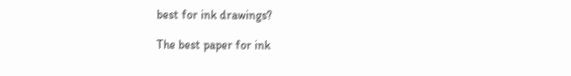best for ink drawings?

The best paper for ink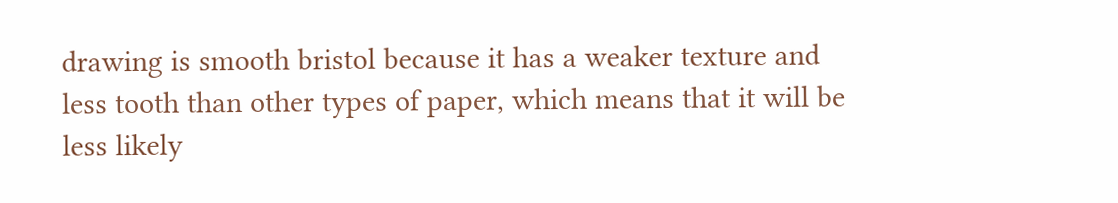drawing is smooth bristol because it has a weaker texture and less tooth than other types of paper, which means that it will be less likely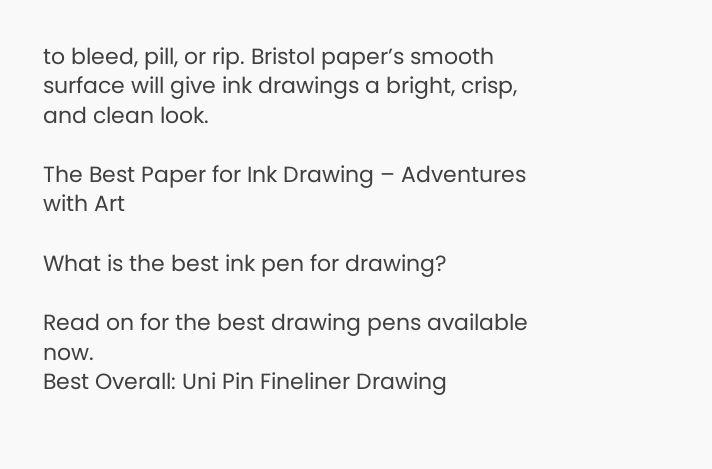to bleed, pill, or rip. Bristol paper’s smooth surface will give ink drawings a bright, crisp, and clean look.

The Best Paper for Ink Drawing – Adventures with Art

What is the best ink pen for drawing?

Read on for the best drawing pens available now.
Best Overall: Uni Pin Fineliner Drawing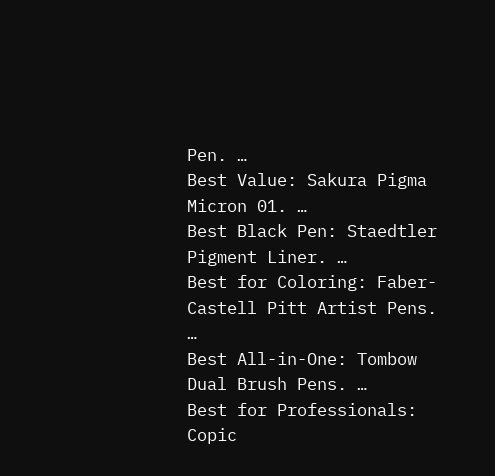Pen. …
Best Value: Sakura Pigma Micron 01. …
Best Black Pen: Staedtler Pigment Liner. …
Best for Coloring: Faber-Castell Pitt Artist Pens. …
Best All-in-One: Tombow Dual Brush Pens. …
Best for Professionals: Copic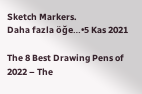Sketch Markers.
Daha fazla öğe…•5 Kas 2021

The 8 Best Drawing Pens of 2022 – The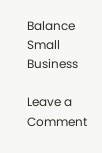Balance Small Business

Leave a Comment